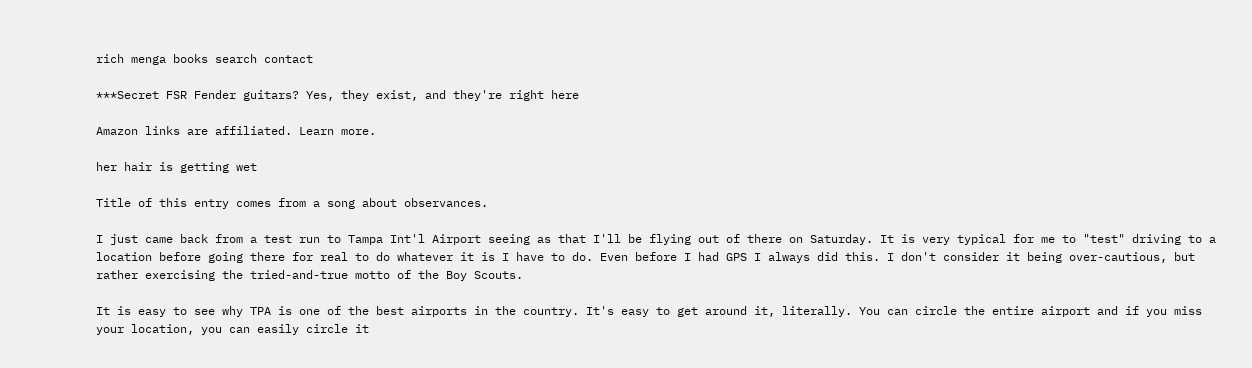rich menga books search contact

***Secret FSR Fender guitars? Yes, they exist, and they're right here

Amazon links are affiliated. Learn more.

her hair is getting wet

Title of this entry comes from a song about observances.

I just came back from a test run to Tampa Int'l Airport seeing as that I'll be flying out of there on Saturday. It is very typical for me to "test" driving to a location before going there for real to do whatever it is I have to do. Even before I had GPS I always did this. I don't consider it being over-cautious, but rather exercising the tried-and-true motto of the Boy Scouts.

It is easy to see why TPA is one of the best airports in the country. It's easy to get around it, literally. You can circle the entire airport and if you miss your location, you can easily circle it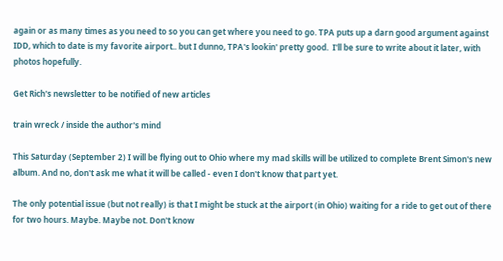again or as many times as you need to so you can get where you need to go. TPA puts up a darn good argument against IDD, which to date is my favorite airport.. but I dunno, TPA's lookin' pretty good.  I'll be sure to write about it later, with photos hopefully.

Get Rich's newsletter to be notified of new articles

train wreck / inside the author's mind

This Saturday (September 2) I will be flying out to Ohio where my mad skills will be utilized to complete Brent Simon's new album. And no, don't ask me what it will be called - even I don't know that part yet.

The only potential issue (but not really) is that I might be stuck at the airport (in Ohio) waiting for a ride to get out of there for two hours. Maybe. Maybe not. Don't know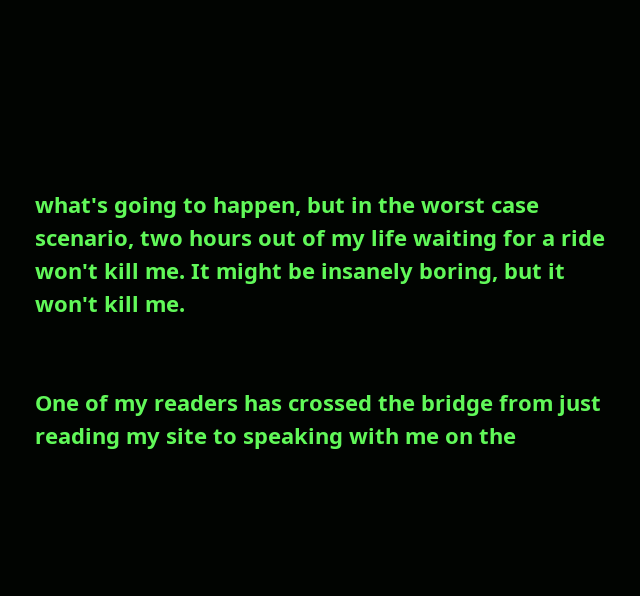what's going to happen, but in the worst case scenario, two hours out of my life waiting for a ride won't kill me. It might be insanely boring, but it won't kill me.


One of my readers has crossed the bridge from just reading my site to speaking with me on the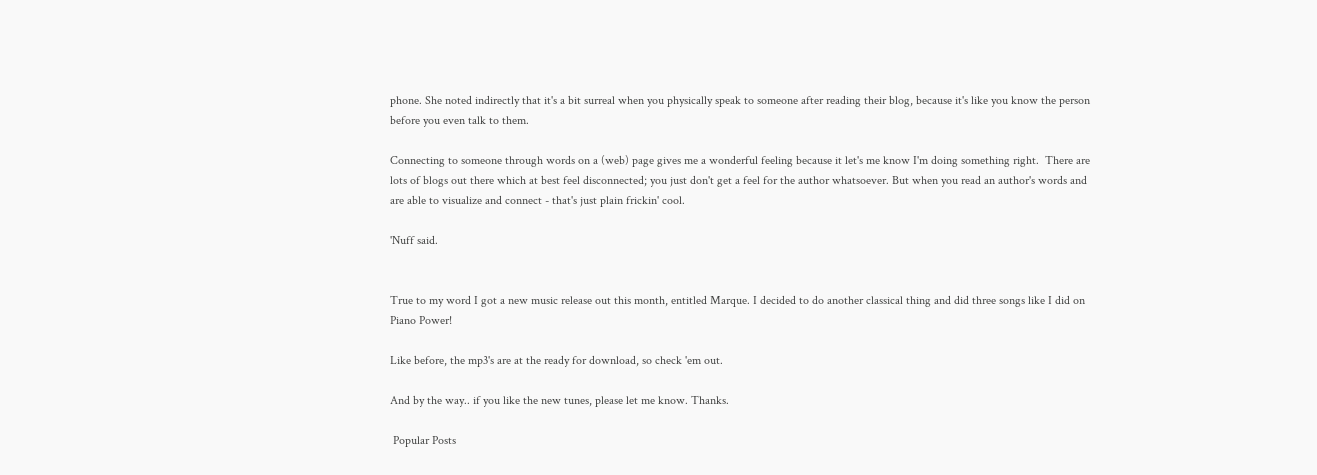phone. She noted indirectly that it's a bit surreal when you physically speak to someone after reading their blog, because it's like you know the person before you even talk to them.

Connecting to someone through words on a (web) page gives me a wonderful feeling because it let's me know I'm doing something right.  There are lots of blogs out there which at best feel disconnected; you just don't get a feel for the author whatsoever. But when you read an author's words and are able to visualize and connect - that's just plain frickin' cool.

'Nuff said.


True to my word I got a new music release out this month, entitled Marque. I decided to do another classical thing and did three songs like I did on Piano Power!

Like before, the mp3's are at the ready for download, so check 'em out.

And by the way.. if you like the new tunes, please let me know. Thanks.

 Popular Posts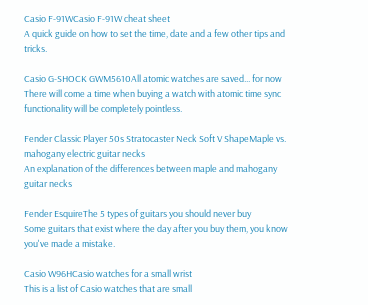Casio F-91WCasio F-91W cheat sheet
A quick guide on how to set the time, date and a few other tips and tricks.

Casio G-SHOCK GWM5610All atomic watches are saved... for now
There will come a time when buying a watch with atomic time sync functionality will be completely pointless.

Fender Classic Player 50s Stratocaster Neck Soft V ShapeMaple vs. mahogany electric guitar necks
An explanation of the differences between maple and mahogany guitar necks

Fender EsquireThe 5 types of guitars you should never buy
Some guitars that exist where the day after you buy them, you know you've made a mistake.

Casio W96HCasio watches for a small wrist
This is a list of Casio watches that are small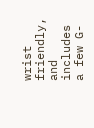wrist friendly, and includes a few G-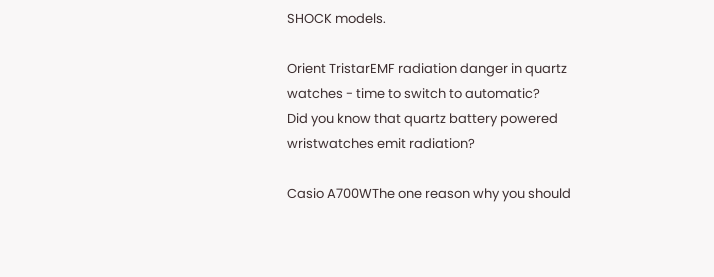SHOCK models.

Orient TristarEMF radiation danger in quartz watches - time to switch to automatic?
Did you know that quartz battery powered wristwatches emit radiation?

Casio A700WThe one reason why you should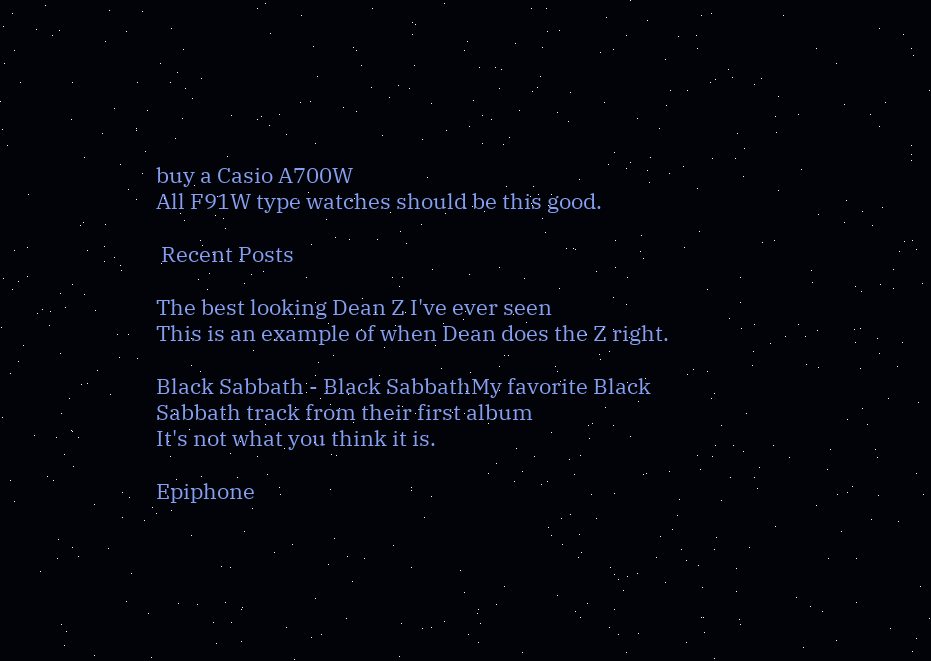buy a Casio A700W
All F91W type watches should be this good.

 Recent Posts

The best looking Dean Z I've ever seen
This is an example of when Dean does the Z right.

Black Sabbath - Black SabbathMy favorite Black Sabbath track from their first album
It's not what you think it is.

Epiphone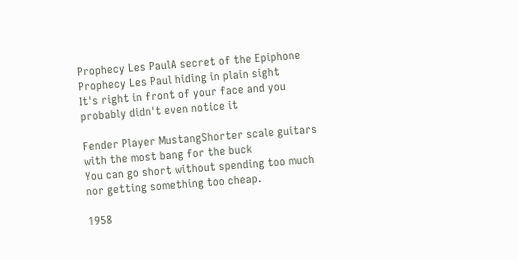Prophecy Les PaulA secret of the Epiphone Prophecy Les Paul hiding in plain sight
It's right in front of your face and you probably didn't even notice it

Fender Player MustangShorter scale guitars with the most bang for the buck
You can go short without spending too much nor getting something too cheap.

1958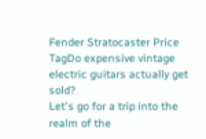Fender Stratocaster Price TagDo expensive vintage electric guitars actually get sold?
Let's go for a trip into the realm of the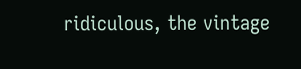ridiculous, the vintage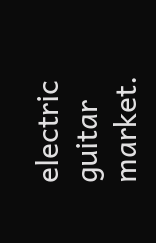electric guitar market.